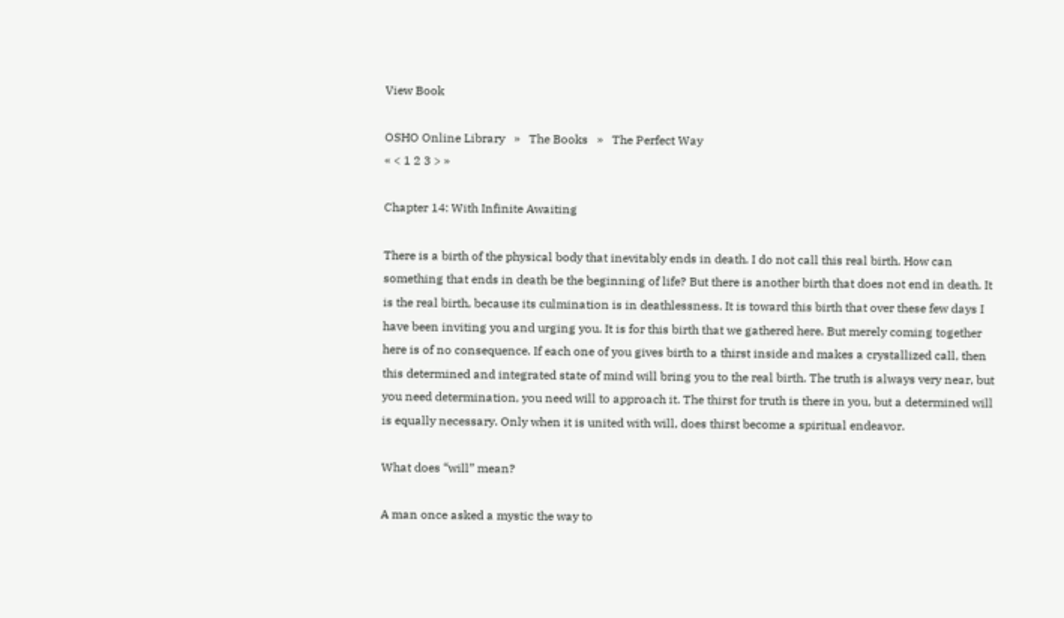View Book

OSHO Online Library   »   The Books   »   The Perfect Way
« < 1 2 3 > »

Chapter 14: With Infinite Awaiting

There is a birth of the physical body that inevitably ends in death. I do not call this real birth. How can something that ends in death be the beginning of life? But there is another birth that does not end in death. It is the real birth, because its culmination is in deathlessness. It is toward this birth that over these few days I have been inviting you and urging you. It is for this birth that we gathered here. But merely coming together here is of no consequence. If each one of you gives birth to a thirst inside and makes a crystallized call, then this determined and integrated state of mind will bring you to the real birth. The truth is always very near, but you need determination, you need will to approach it. The thirst for truth is there in you, but a determined will is equally necessary. Only when it is united with will, does thirst become a spiritual endeavor.

What does “will” mean?

A man once asked a mystic the way to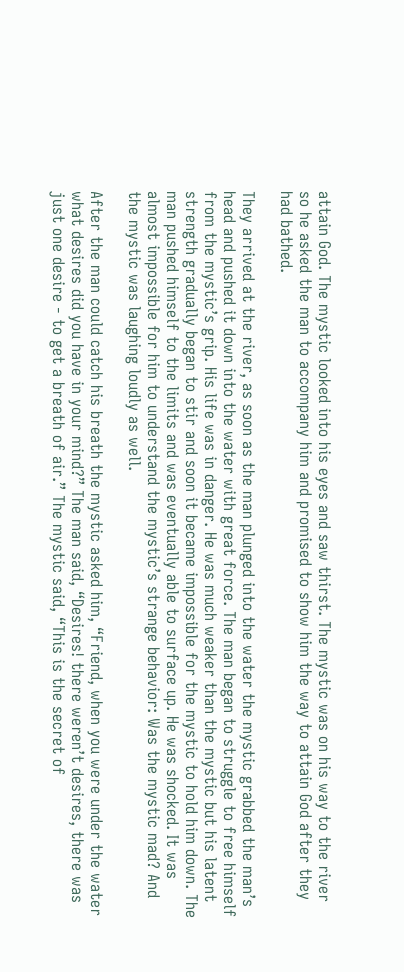attain God. The mystic looked into his eyes and saw thirst. The mystic was on his way to the river so he asked the man to accompany him and promised to show him the way to attain God after they had bathed.

They arrived at the river, as soon as the man plunged into the water the mystic grabbed the man’s head and pushed it down into the water with great force. The man began to struggle to free himself from the mystic’s grip. His life was in danger. He was much weaker than the mystic but his latent strength gradually began to stir and soon it became impossible for the mystic to hold him down. The man pushed himself to the limits and was eventually able to surface up. He was shocked. It was almost impossible for him to understand the mystic’s strange behavior: Was the mystic mad? And the mystic was laughing loudly as well.

After the man could catch his breath the mystic asked him, “Friend, when you were under the water what desires did you have in your mind?” The man said, “Desires! there weren’t desires, there was just one desire - to get a breath of air.” The mystic said, “This is the secret of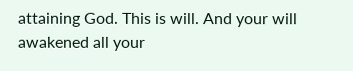attaining God. This is will. And your will awakened all your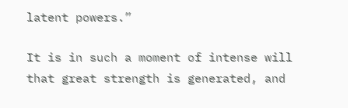latent powers.”

It is in such a moment of intense will that great strength is generated, and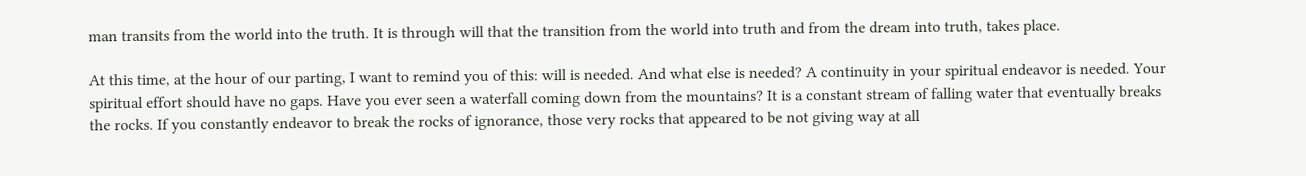man transits from the world into the truth. It is through will that the transition from the world into truth and from the dream into truth, takes place.

At this time, at the hour of our parting, I want to remind you of this: will is needed. And what else is needed? A continuity in your spiritual endeavor is needed. Your spiritual effort should have no gaps. Have you ever seen a waterfall coming down from the mountains? It is a constant stream of falling water that eventually breaks the rocks. If you constantly endeavor to break the rocks of ignorance, those very rocks that appeared to be not giving way at all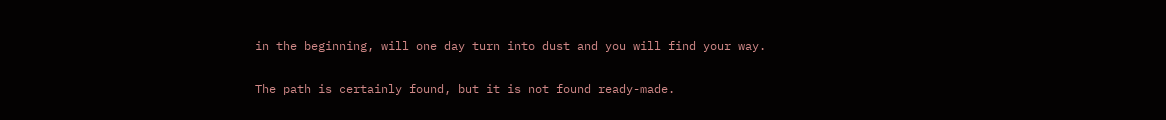in the beginning, will one day turn into dust and you will find your way.

The path is certainly found, but it is not found ready-made.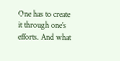One has to create it through one’s efforts. And what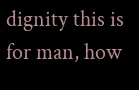dignity this is for man, how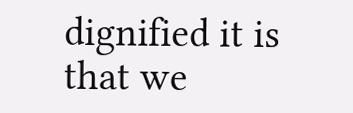dignified it is that we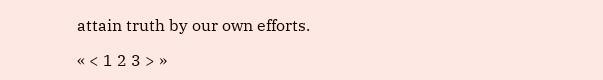attain truth by our own efforts.

« < 1 2 3 > »